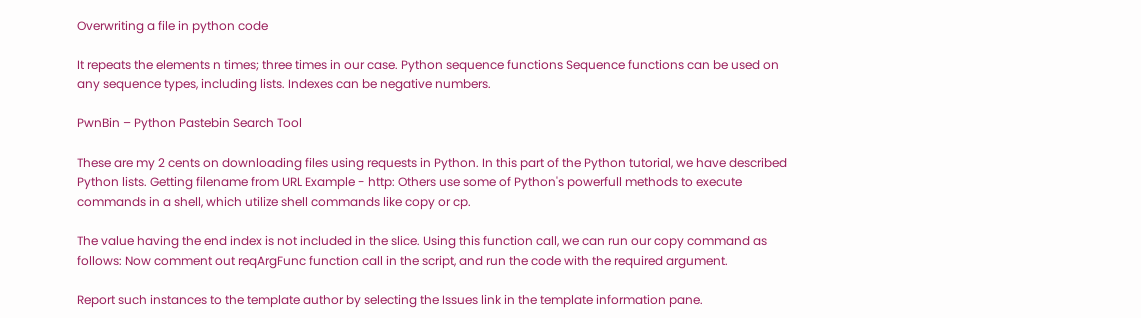Overwriting a file in python code

It repeats the elements n times; three times in our case. Python sequence functions Sequence functions can be used on any sequence types, including lists. Indexes can be negative numbers.

PwnBin – Python Pastebin Search Tool

These are my 2 cents on downloading files using requests in Python. In this part of the Python tutorial, we have described Python lists. Getting filename from URL Example - http: Others use some of Python's powerfull methods to execute commands in a shell, which utilize shell commands like copy or cp.

The value having the end index is not included in the slice. Using this function call, we can run our copy command as follows: Now comment out reqArgFunc function call in the script, and run the code with the required argument.

Report such instances to the template author by selecting the Issues link in the template information pane.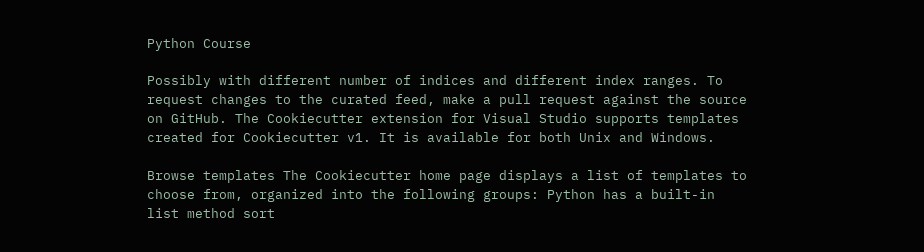Python Course

Possibly with different number of indices and different index ranges. To request changes to the curated feed, make a pull request against the source on GitHub. The Cookiecutter extension for Visual Studio supports templates created for Cookiecutter v1. It is available for both Unix and Windows.

Browse templates The Cookiecutter home page displays a list of templates to choose from, organized into the following groups: Python has a built-in list method sort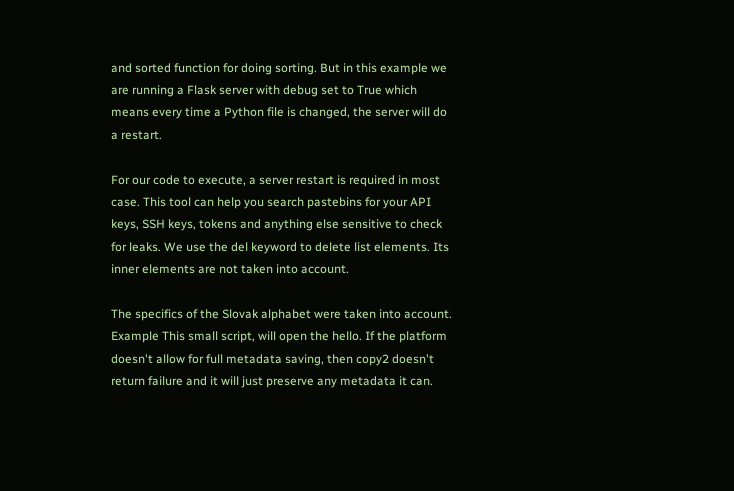and sorted function for doing sorting. But in this example we are running a Flask server with debug set to True which means every time a Python file is changed, the server will do a restart.

For our code to execute, a server restart is required in most case. This tool can help you search pastebins for your API keys, SSH keys, tokens and anything else sensitive to check for leaks. We use the del keyword to delete list elements. Its inner elements are not taken into account.

The specifics of the Slovak alphabet were taken into account. Example This small script, will open the hello. If the platform doesn't allow for full metadata saving, then copy2 doesn't return failure and it will just preserve any metadata it can.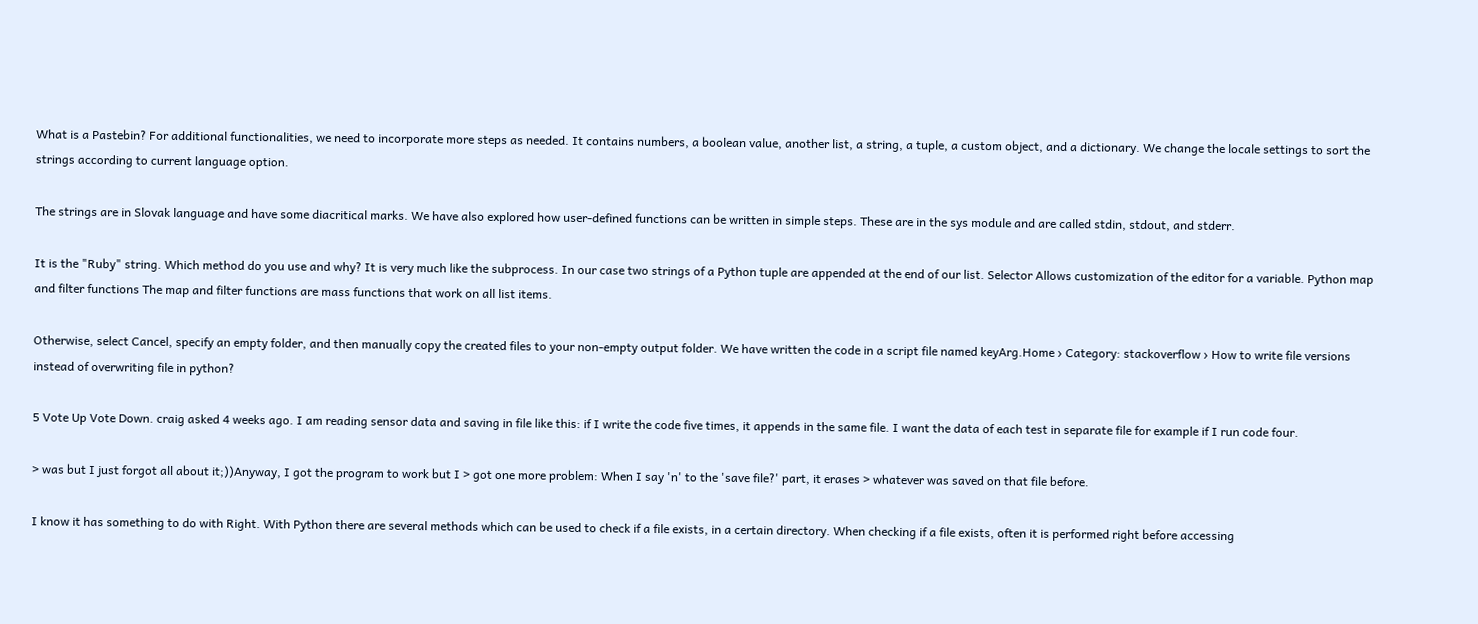What is a Pastebin? For additional functionalities, we need to incorporate more steps as needed. It contains numbers, a boolean value, another list, a string, a tuple, a custom object, and a dictionary. We change the locale settings to sort the strings according to current language option.

The strings are in Slovak language and have some diacritical marks. We have also explored how user-defined functions can be written in simple steps. These are in the sys module and are called stdin, stdout, and stderr.

It is the "Ruby" string. Which method do you use and why? It is very much like the subprocess. In our case two strings of a Python tuple are appended at the end of our list. Selector Allows customization of the editor for a variable. Python map and filter functions The map and filter functions are mass functions that work on all list items.

Otherwise, select Cancel, specify an empty folder, and then manually copy the created files to your non-empty output folder. We have written the code in a script file named keyArg.Home › Category: stackoverflow › How to write file versions instead of overwriting file in python?

5 Vote Up Vote Down. craig asked 4 weeks ago. I am reading sensor data and saving in file like this: if I write the code five times, it appends in the same file. I want the data of each test in separate file for example if I run code four.

> was but I just forgot all about it;))Anyway, I got the program to work but I > got one more problem: When I say 'n' to the 'save file?' part, it erases > whatever was saved on that file before.

I know it has something to do with Right. With Python there are several methods which can be used to check if a file exists, in a certain directory. When checking if a file exists, often it is performed right before accessing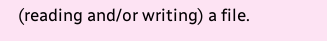(reading and/or writing) a file.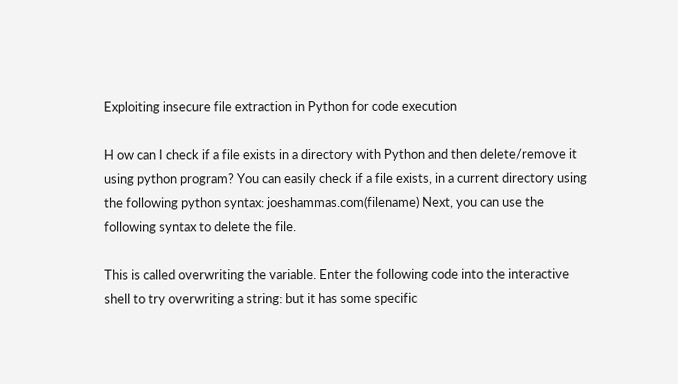Exploiting insecure file extraction in Python for code execution

H ow can I check if a file exists in a directory with Python and then delete/remove it using python program? You can easily check if a file exists, in a current directory using the following python syntax: joeshammas.com(filename) Next, you can use the following syntax to delete the file.

This is called overwriting the variable. Enter the following code into the interactive shell to try overwriting a string: but it has some specific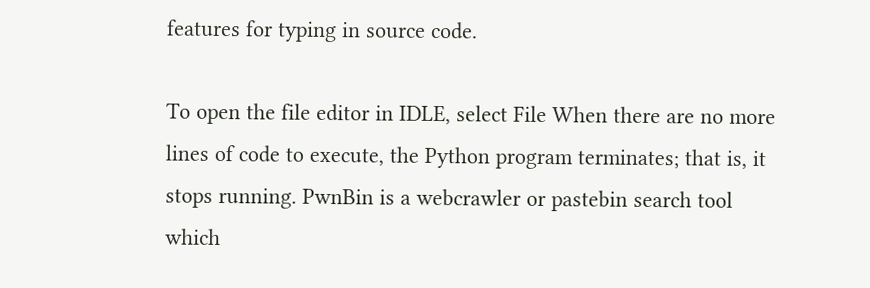features for typing in source code.

To open the file editor in IDLE, select File When there are no more lines of code to execute, the Python program terminates; that is, it stops running. PwnBin is a webcrawler or pastebin search tool which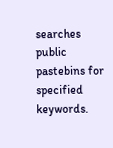searches public pastebins for specified keywords.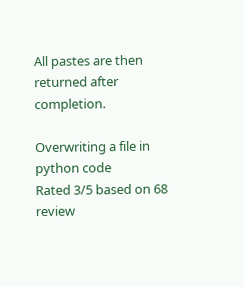All pastes are then returned after completion.

Overwriting a file in python code
Rated 3/5 based on 68 review